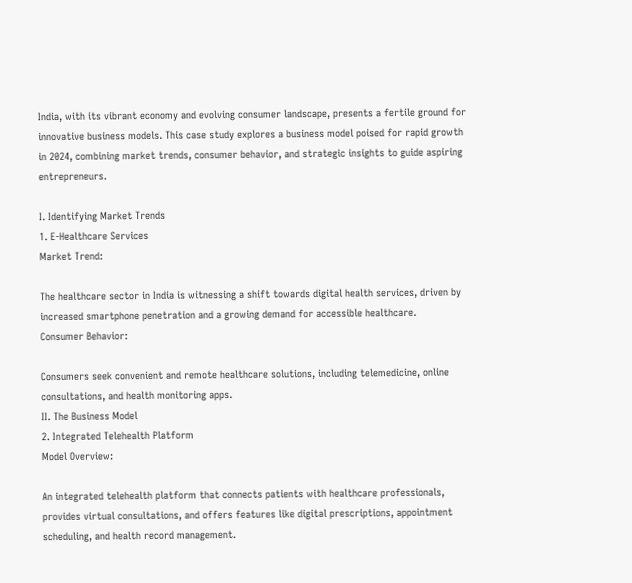India, with its vibrant economy and evolving consumer landscape, presents a fertile ground for innovative business models. This case study explores a business model poised for rapid growth in 2024, combining market trends, consumer behavior, and strategic insights to guide aspiring entrepreneurs.

I. Identifying Market Trends
1. E-Healthcare Services
Market Trend:

The healthcare sector in India is witnessing a shift towards digital health services, driven by increased smartphone penetration and a growing demand for accessible healthcare.
Consumer Behavior:

Consumers seek convenient and remote healthcare solutions, including telemedicine, online consultations, and health monitoring apps.
II. The Business Model
2. Integrated Telehealth Platform
Model Overview:

An integrated telehealth platform that connects patients with healthcare professionals, provides virtual consultations, and offers features like digital prescriptions, appointment scheduling, and health record management.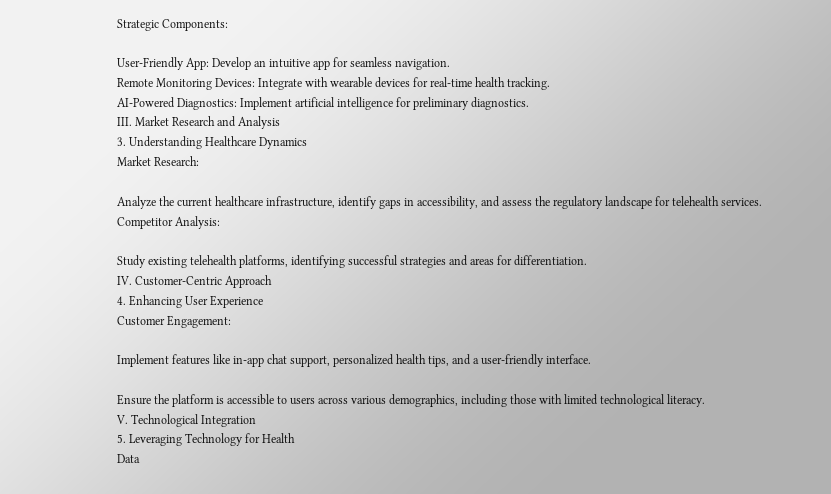Strategic Components:

User-Friendly App: Develop an intuitive app for seamless navigation.
Remote Monitoring Devices: Integrate with wearable devices for real-time health tracking.
AI-Powered Diagnostics: Implement artificial intelligence for preliminary diagnostics.
III. Market Research and Analysis
3. Understanding Healthcare Dynamics
Market Research:

Analyze the current healthcare infrastructure, identify gaps in accessibility, and assess the regulatory landscape for telehealth services.
Competitor Analysis:

Study existing telehealth platforms, identifying successful strategies and areas for differentiation.
IV. Customer-Centric Approach
4. Enhancing User Experience
Customer Engagement:

Implement features like in-app chat support, personalized health tips, and a user-friendly interface.

Ensure the platform is accessible to users across various demographics, including those with limited technological literacy.
V. Technological Integration
5. Leveraging Technology for Health
Data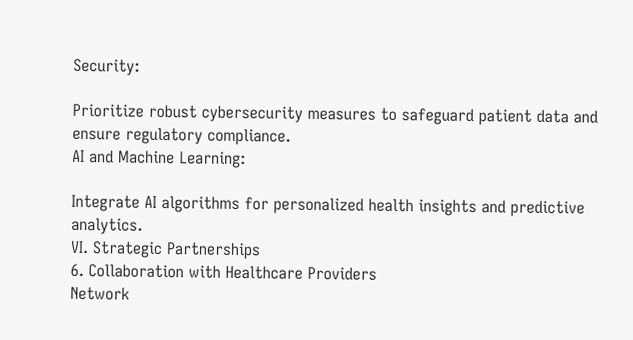Security:

Prioritize robust cybersecurity measures to safeguard patient data and ensure regulatory compliance.
AI and Machine Learning:

Integrate AI algorithms for personalized health insights and predictive analytics.
VI. Strategic Partnerships
6. Collaboration with Healthcare Providers
Network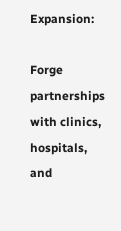Expansion:

Forge partnerships with clinics, hospitals, and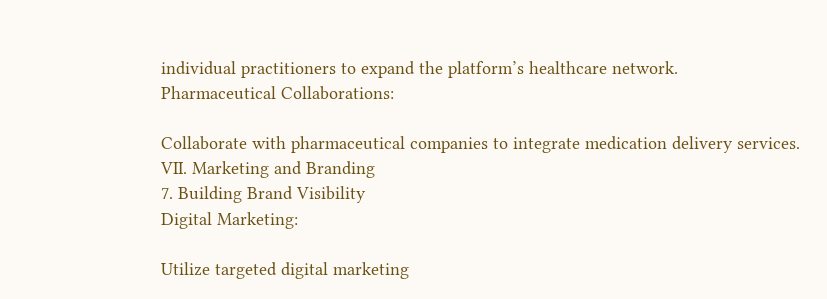individual practitioners to expand the platform’s healthcare network.
Pharmaceutical Collaborations:

Collaborate with pharmaceutical companies to integrate medication delivery services.
VII. Marketing and Branding
7. Building Brand Visibility
Digital Marketing:

Utilize targeted digital marketing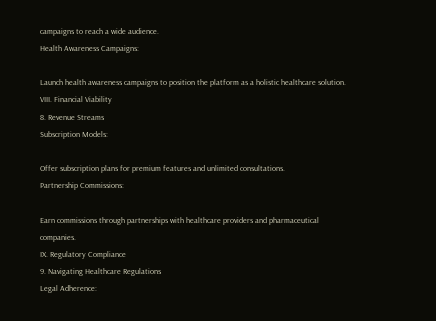campaigns to reach a wide audience.
Health Awareness Campaigns:

Launch health awareness campaigns to position the platform as a holistic healthcare solution.
VIII. Financial Viability
8. Revenue Streams
Subscription Models:

Offer subscription plans for premium features and unlimited consultations.
Partnership Commissions:

Earn commissions through partnerships with healthcare providers and pharmaceutical companies.
IX. Regulatory Compliance
9. Navigating Healthcare Regulations
Legal Adherence: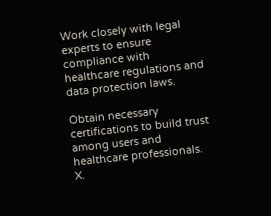Work closely with legal experts to ensure compliance with healthcare regulations and data protection laws.

Obtain necessary certifications to build trust among users and healthcare professionals.
X.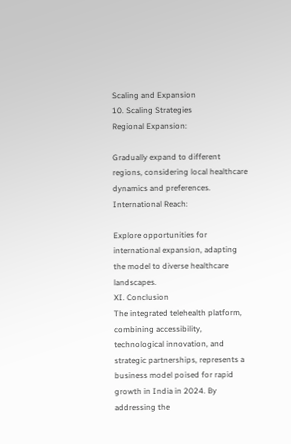Scaling and Expansion
10. Scaling Strategies
Regional Expansion:

Gradually expand to different regions, considering local healthcare dynamics and preferences.
International Reach:

Explore opportunities for international expansion, adapting the model to diverse healthcare landscapes.
XI. Conclusion
The integrated telehealth platform, combining accessibility, technological innovation, and strategic partnerships, represents a business model poised for rapid growth in India in 2024. By addressing the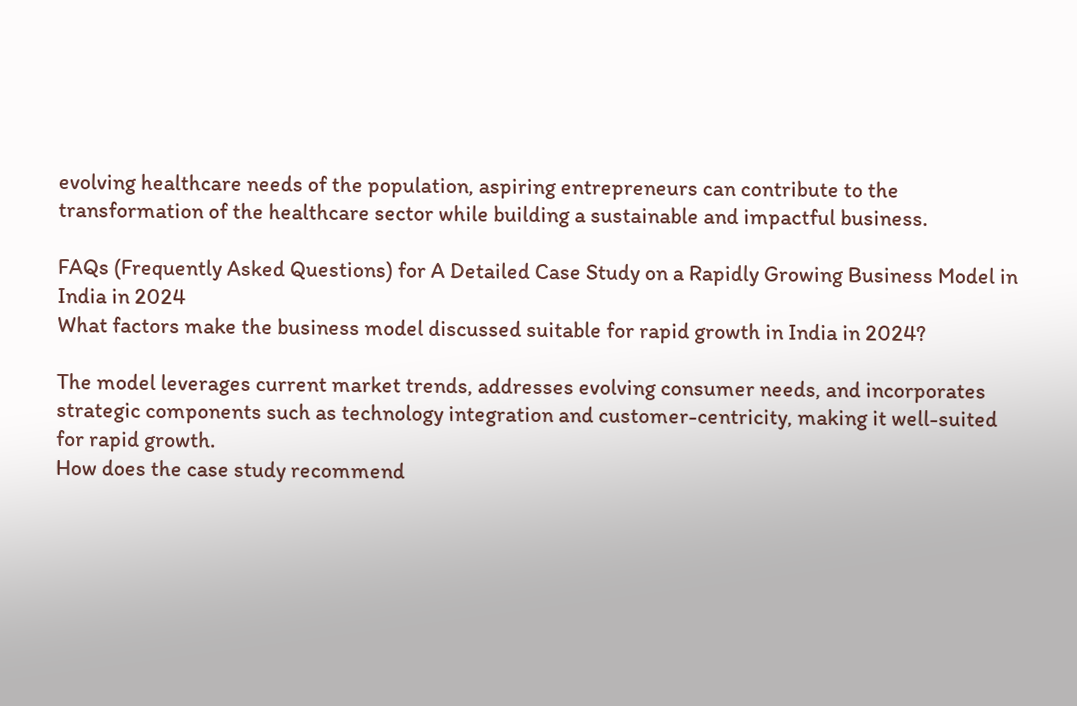evolving healthcare needs of the population, aspiring entrepreneurs can contribute to the transformation of the healthcare sector while building a sustainable and impactful business.

FAQs (Frequently Asked Questions) for A Detailed Case Study on a Rapidly Growing Business Model in India in 2024
What factors make the business model discussed suitable for rapid growth in India in 2024?

The model leverages current market trends, addresses evolving consumer needs, and incorporates strategic components such as technology integration and customer-centricity, making it well-suited for rapid growth.
How does the case study recommend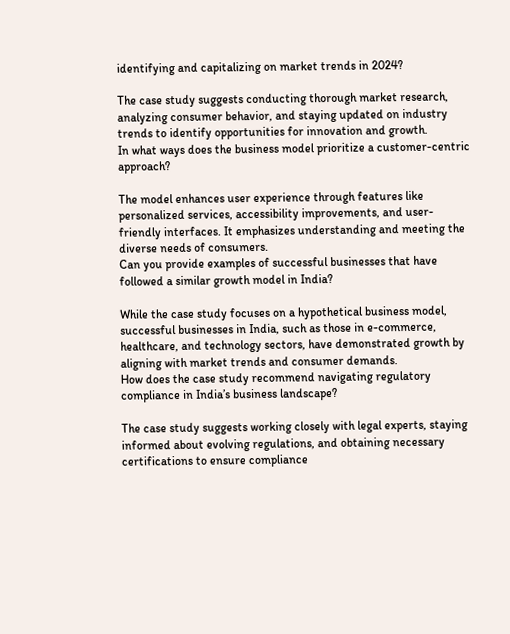identifying and capitalizing on market trends in 2024?

The case study suggests conducting thorough market research, analyzing consumer behavior, and staying updated on industry trends to identify opportunities for innovation and growth.
In what ways does the business model prioritize a customer-centric approach?

The model enhances user experience through features like personalized services, accessibility improvements, and user-friendly interfaces. It emphasizes understanding and meeting the diverse needs of consumers.
Can you provide examples of successful businesses that have followed a similar growth model in India?

While the case study focuses on a hypothetical business model, successful businesses in India, such as those in e-commerce, healthcare, and technology sectors, have demonstrated growth by aligning with market trends and consumer demands.
How does the case study recommend navigating regulatory compliance in India’s business landscape?

The case study suggests working closely with legal experts, staying informed about evolving regulations, and obtaining necessary certifications to ensure compliance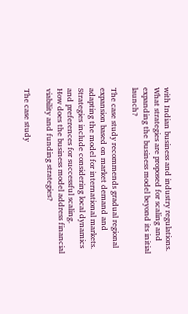with Indian business and industry regulations.
What strategies are proposed for scaling and expanding the business model beyond its initial launch?

The case study recommends gradual regional expansion based on market demand and adapting the model for international markets. Strategies include considering local dynamics and preferences for successful scaling.
How does the business model address financial viability and funding strategies?

The case study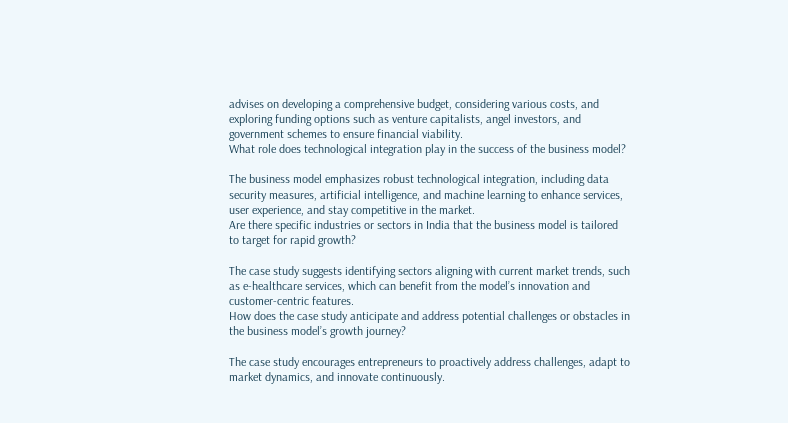advises on developing a comprehensive budget, considering various costs, and exploring funding options such as venture capitalists, angel investors, and government schemes to ensure financial viability.
What role does technological integration play in the success of the business model?

The business model emphasizes robust technological integration, including data security measures, artificial intelligence, and machine learning to enhance services, user experience, and stay competitive in the market.
Are there specific industries or sectors in India that the business model is tailored to target for rapid growth?

The case study suggests identifying sectors aligning with current market trends, such as e-healthcare services, which can benefit from the model’s innovation and customer-centric features.
How does the case study anticipate and address potential challenges or obstacles in the business model’s growth journey?

The case study encourages entrepreneurs to proactively address challenges, adapt to market dynamics, and innovate continuously.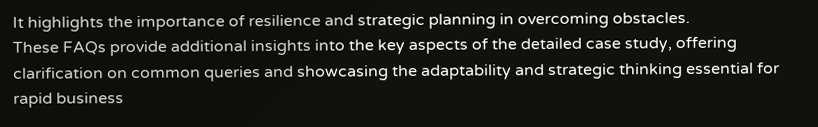It highlights the importance of resilience and strategic planning in overcoming obstacles.
These FAQs provide additional insights into the key aspects of the detailed case study, offering clarification on common queries and showcasing the adaptability and strategic thinking essential for rapid business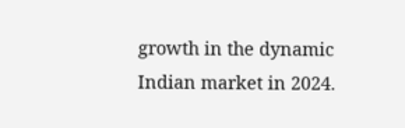growth in the dynamic Indian market in 2024.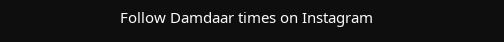Follow Damdaar times on Instagram